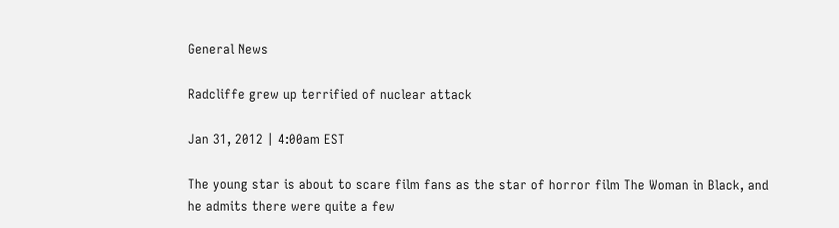General News

Radcliffe grew up terrified of nuclear attack

Jan 31, 2012 | 4:00am EST

The young star is about to scare film fans as the star of horror film The Woman in Black, and he admits there were quite a few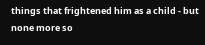things that frightened him as a child - but none more so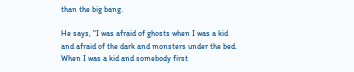than the big bang.

He says, "I was afraid of ghosts when I was a kid and afraid of the dark and monsters under the bed. When I was a kid and somebody first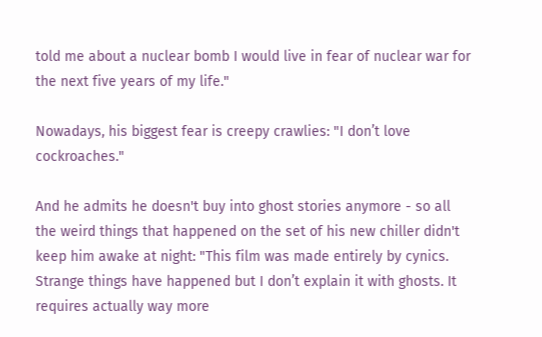told me about a nuclear bomb I would live in fear of nuclear war for the next five years of my life."

Nowadays, his biggest fear is creepy crawlies: "I don’t love cockroaches."

And he admits he doesn't buy into ghost stories anymore - so all the weird things that happened on the set of his new chiller didn't keep him awake at night: "This film was made entirely by cynics. Strange things have happened but I don’t explain it with ghosts. It requires actually way more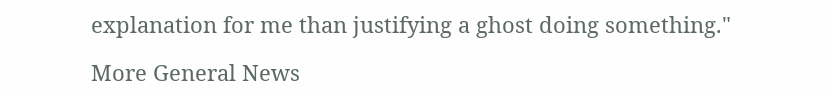explanation for me than justifying a ghost doing something."

More General News